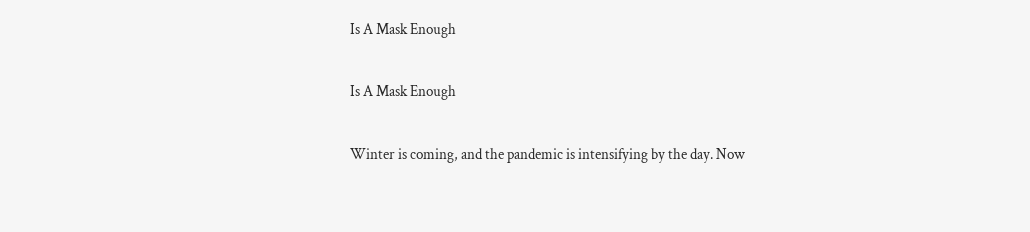Is A Mask Enough

Is A Mask Enough

Winter is coming, and the pandemic is intensifying by the day. Now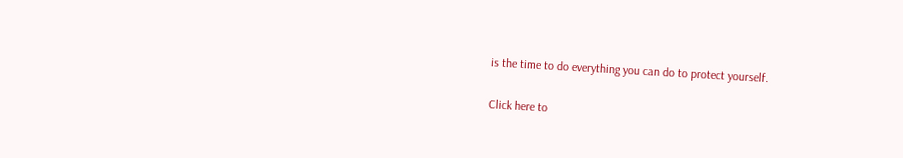is the time to do everything you can do to protect yourself.

Click here to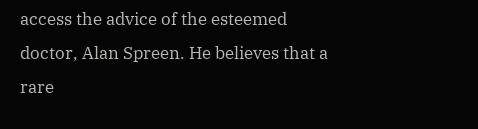access the advice of the esteemed doctor, Alan Spreen. He believes that a rare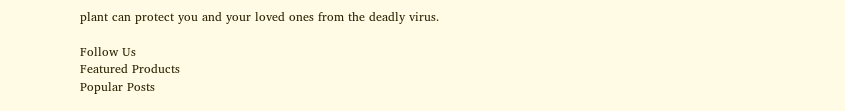plant can protect you and your loved ones from the deadly virus.

Follow Us
Featured Products
Popular Posts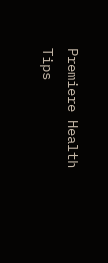Premiere Health Tips